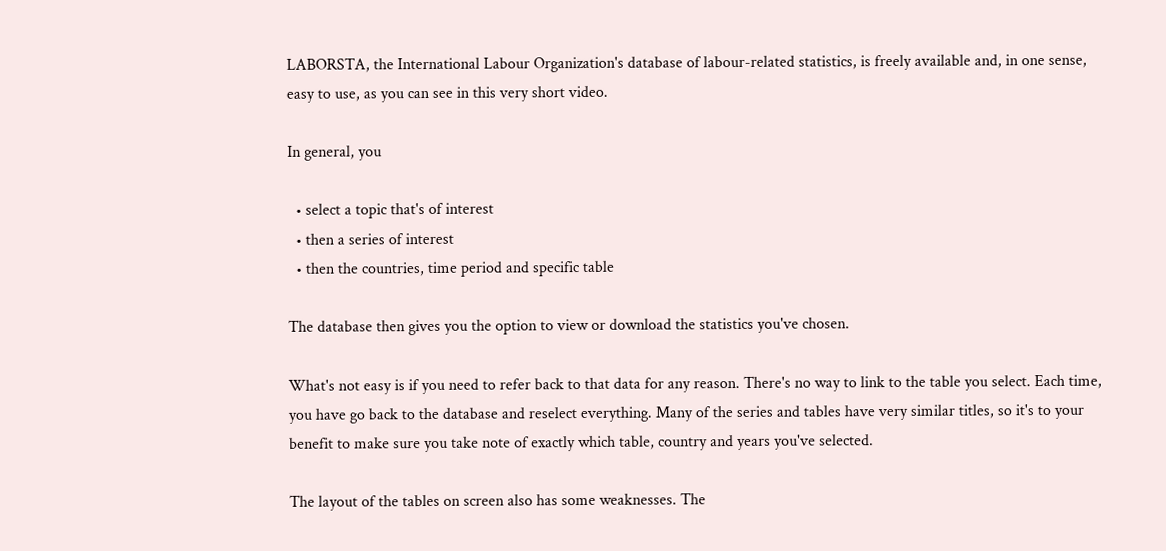LABORSTA, the International Labour Organization's database of labour-related statistics, is freely available and, in one sense, easy to use, as you can see in this very short video.

In general, you

  • select a topic that's of interest
  • then a series of interest
  • then the countries, time period and specific table

The database then gives you the option to view or download the statistics you've chosen.

What's not easy is if you need to refer back to that data for any reason. There's no way to link to the table you select. Each time, you have go back to the database and reselect everything. Many of the series and tables have very similar titles, so it's to your benefit to make sure you take note of exactly which table, country and years you've selected.

The layout of the tables on screen also has some weaknesses. The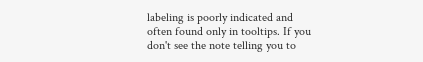labeling is poorly indicated and often found only in tooltips. If you don't see the note telling you to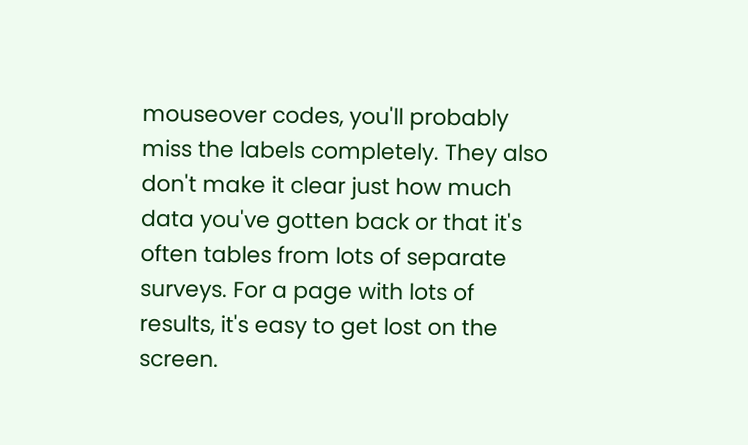mouseover codes, you'll probably miss the labels completely. They also don't make it clear just how much data you've gotten back or that it's often tables from lots of separate surveys. For a page with lots of results, it's easy to get lost on the screen.